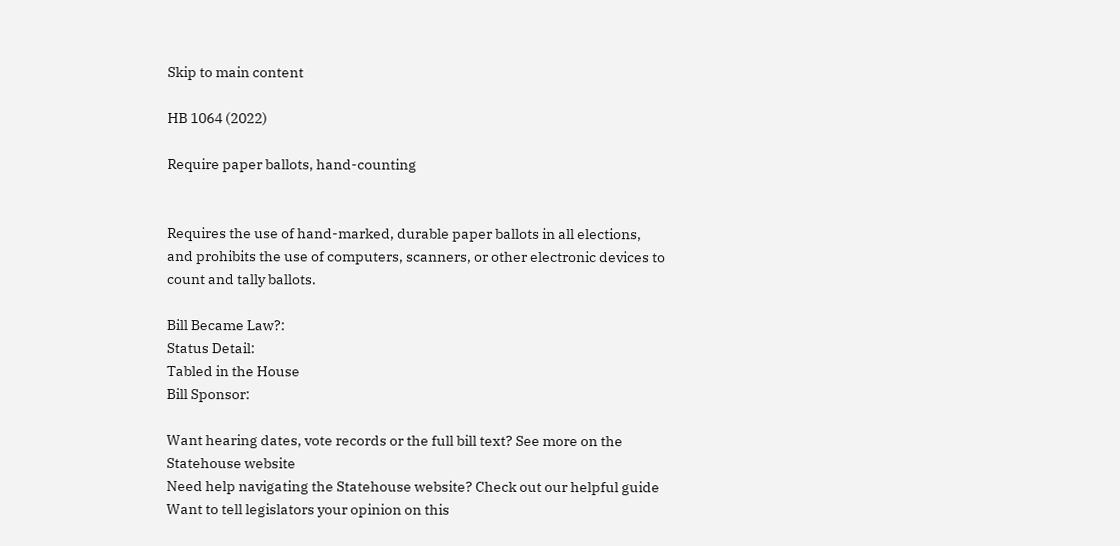Skip to main content

HB 1064 (2022)

Require paper ballots, hand-counting


Requires the use of hand-marked, durable paper ballots in all elections, and prohibits the use of computers, scanners, or other electronic devices to count and tally ballots.

Bill Became Law?:
Status Detail:
Tabled in the House
Bill Sponsor:

Want hearing dates, vote records or the full bill text? See more on the Statehouse website
Need help navigating the Statehouse website? Check out our helpful guide
Want to tell legislators your opinion on this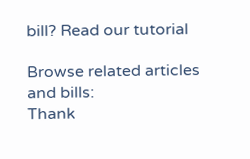bill? Read our tutorial

Browse related articles and bills:
Thank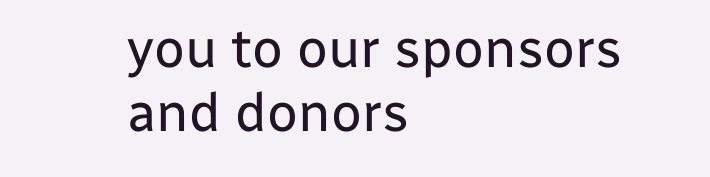you to our sponsors and donors